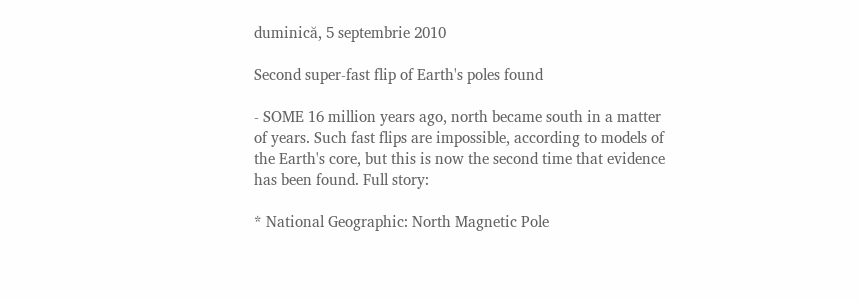duminică, 5 septembrie 2010

Second super-fast flip of Earth's poles found

- SOME 16 million years ago, north became south in a matter of years. Such fast flips are impossible, according to models of the Earth's core, but this is now the second time that evidence has been found. Full story:

* National Geographic: North Magnetic Pole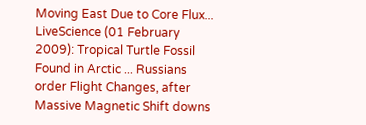Moving East Due to Core Flux... LiveScience (01 February 2009): Tropical Turtle Fossil Found in Arctic ... Russians order Flight Changes, after Massive Magnetic Shift downs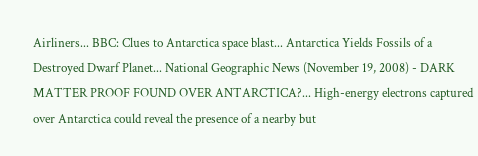Airliners... BBC: Clues to Antarctica space blast... Antarctica Yields Fossils of a Destroyed Dwarf Planet... National Geographic News (November 19, 2008) - DARK MATTER PROOF FOUND OVER ANTARCTICA?... High-energy electrons captured over Antarctica could reveal the presence of a nearby but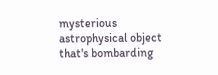mysterious astrophysical object that's bombarding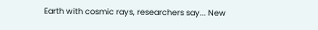Earth with cosmic rays, researchers say... New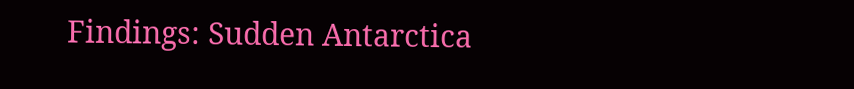Findings: Sudden Antarctica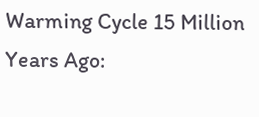Warming Cycle 15 Million Years Ago: